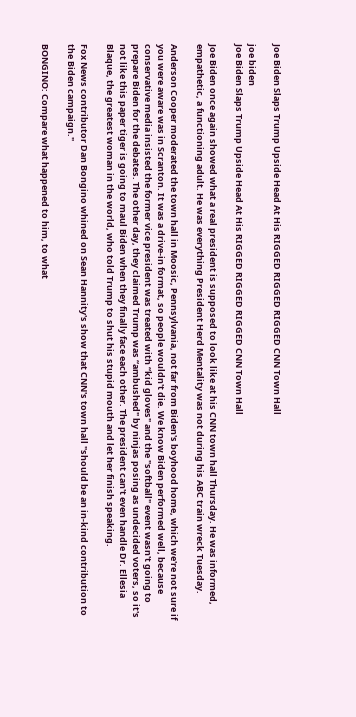Joe Biden Slaps Trump Upside Head At His RIGGED RIGGED RIGGED CNN Town Hall

joe biden
Joe Biden Slaps Trump Upside Head At His RIGGED RIGGED RIGGED CNN Town Hall

Joe Biden once again showed what a real president is supposed to look like at his CNN town hall Thursday. He was informed, empathetic, a functioning adult. He was everything President Herd Mentality was not during his ABC train wreck Tuesday.

Anderson Cooper moderated the town hall in Moosic, Pennsylvania, not far from Biden's boyhood home, which we're not sure if you were aware was in Scranton. It was a drive-in format, so people wouldn't die. We know Biden performed well, because conservative media insisted the former vice president was treated with “kid gloves" and the "softball" event wasn't going to prepare Biden for the debates. The other day, they claimed Trump was “ambushed" by ninjas posing as undecided voters, so it's not like this paper tiger is going to maul Biden when they finally face each other. The president can't even handle Dr. Ellesia Blaque, the greatest woman in the world, who told Trump to shut his stupid mouth and let her finish speaking.

Fox News contributor Dan Bongino whined on Sean Hannity's show that CNN's town hall "should be an in-kind contribution to the Biden campaign."

BONGINO: Compare what happened to him, to what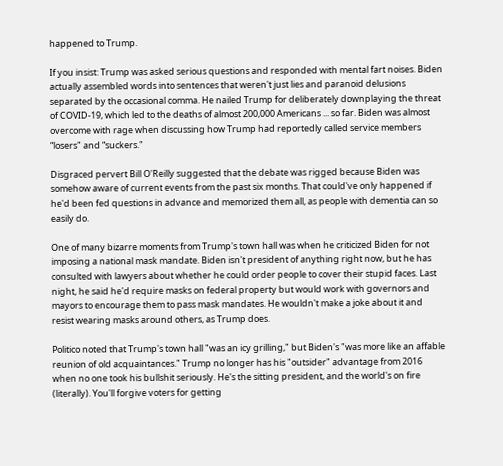happened to Trump.

If you insist: Trump was asked serious questions and responded with mental fart noises. Biden actually assembled words into sentences that weren't just lies and paranoid delusions separated by the occasional comma. He nailed Trump for deliberately downplaying the threat of COVID-19, which led to the deaths of almost 200,000 Americans ... so far. Biden was almost overcome with rage when discussing how Trump had reportedly called service members “losers" and “suckers."

Disgraced pervert Bill O'Reilly suggested that the debate was rigged because Biden was somehow aware of current events from the past six months. That could've only happened if he'd been fed questions in advance and memorized them all, as people with dementia can so easily do.

One of many bizarre moments from Trump's town hall was when he criticized Biden for not imposing a national mask mandate. Biden isn't president of anything right now, but he has consulted with lawyers about whether he could order people to cover their stupid faces. Last night, he said he'd require masks on federal property but would work with governors and mayors to encourage them to pass mask mandates. He wouldn't make a joke about it and resist wearing masks around others, as Trump does.

Politico noted that Trump's town hall "was an icy grilling," but Biden's "was more like an affable reunion of old acquaintances." Trump no longer has his "outsider" advantage from 2016 when no one took his bullshit seriously. He's the sitting president, and the world's on fire (literally). You'll forgive voters for getting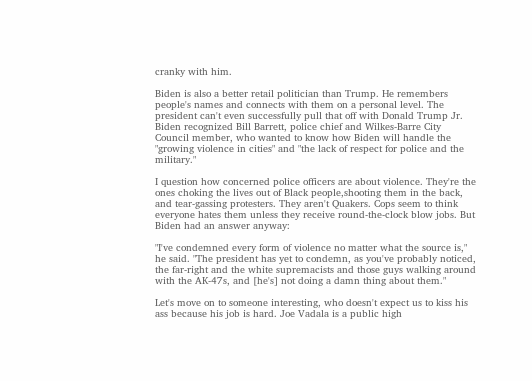cranky with him.

Biden is also a better retail politician than Trump. He remembers people's names and connects with them on a personal level. The president can't even successfully pull that off with Donald Trump Jr. Biden recognized Bill Barrett, police chief and Wilkes-Barre City Council member, who wanted to know how Biden will handle the "growing violence in cities" and "the lack of respect for police and the military."

I question how concerned police officers are about violence. They're the ones choking the lives out of Black people,shooting them in the back, and tear-gassing protesters. They aren't Quakers. Cops seem to think everyone hates them unless they receive round-the-clock blow jobs. But Biden had an answer anyway:

"I've condemned every form of violence no matter what the source is," he said. "The president has yet to condemn, as you've probably noticed, the far-right and the white supremacists and those guys walking around with the AK-47s, and [he's] not doing a damn thing about them."

Let's move on to someone interesting, who doesn't expect us to kiss his ass because his job is hard. Joe Vadala is a public high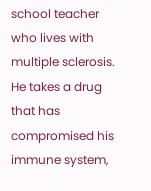school teacher who lives with multiple sclerosis. He takes a drug that has compromised his immune system,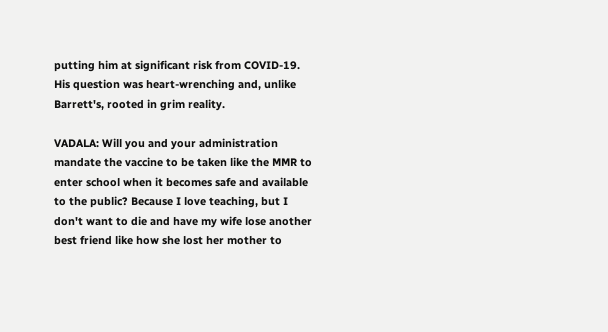putting him at significant risk from COVID-19. His question was heart-wrenching and, unlike Barrett's, rooted in grim reality.

VADALA: Will you and your administration mandate the vaccine to be taken like the MMR to enter school when it becomes safe and available to the public? Because I love teaching, but I don't want to die and have my wife lose another best friend like how she lost her mother to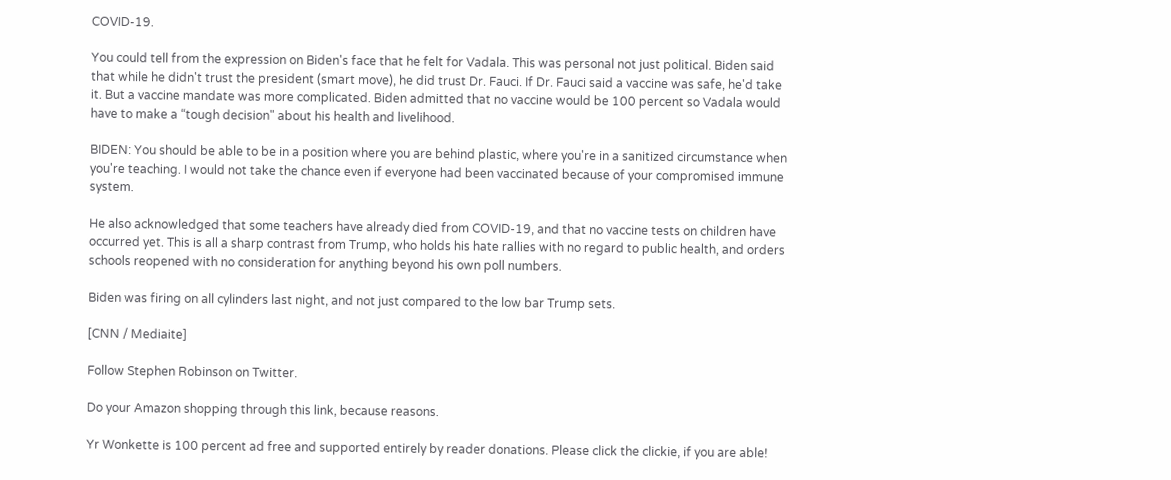COVID-19.

You could tell from the expression on Biden's face that he felt for Vadala. This was personal not just political. Biden said that while he didn't trust the president (smart move), he did trust Dr. Fauci. If Dr. Fauci said a vaccine was safe, he'd take it. But a vaccine mandate was more complicated. Biden admitted that no vaccine would be 100 percent so Vadala would have to make a “tough decision" about his health and livelihood.

BIDEN: You should be able to be in a position where you are behind plastic, where you're in a sanitized circumstance when you're teaching. I would not take the chance even if everyone had been vaccinated because of your compromised immune system.

He also acknowledged that some teachers have already died from COVID-19, and that no vaccine tests on children have occurred yet. This is all a sharp contrast from Trump, who holds his hate rallies with no regard to public health, and orders schools reopened with no consideration for anything beyond his own poll numbers.

Biden was firing on all cylinders last night, and not just compared to the low bar Trump sets.

[CNN / Mediaite]

Follow Stephen Robinson on Twitter.

Do your Amazon shopping through this link, because reasons.

Yr Wonkette is 100 percent ad free and supported entirely by reader donations. Please click the clickie, if you are able!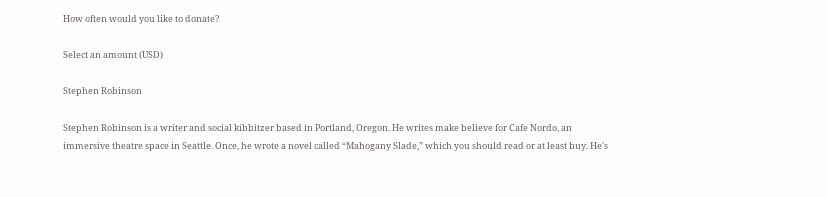How often would you like to donate?

Select an amount (USD)

Stephen Robinson

Stephen Robinson is a writer and social kibbitzer based in Portland, Oregon. He writes make believe for Cafe Nordo, an immersive theatre space in Seattle. Once, he wrote a novel called “Mahogany Slade,” which you should read or at least buy. He's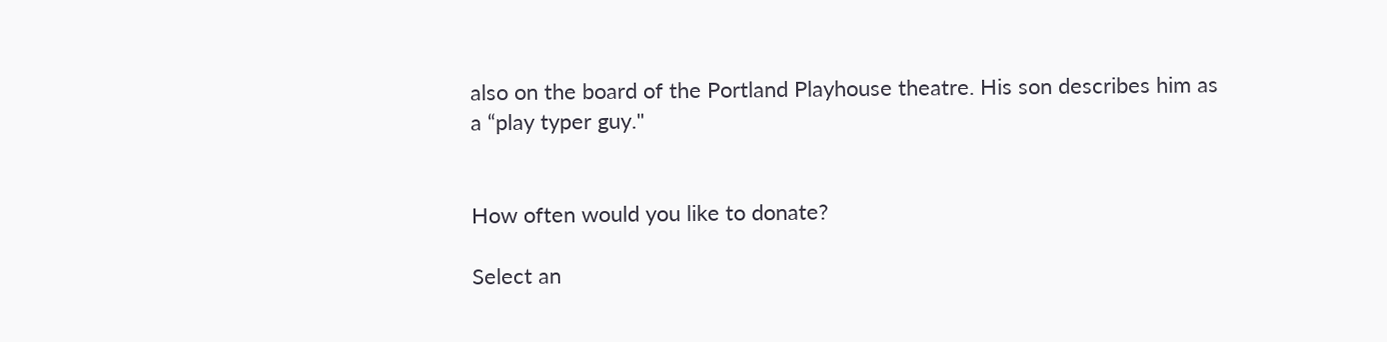also on the board of the Portland Playhouse theatre. His son describes him as a “play typer guy."


How often would you like to donate?

Select an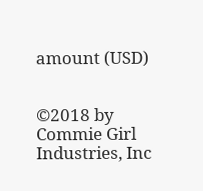amount (USD)


©2018 by Commie Girl Industries, Inc